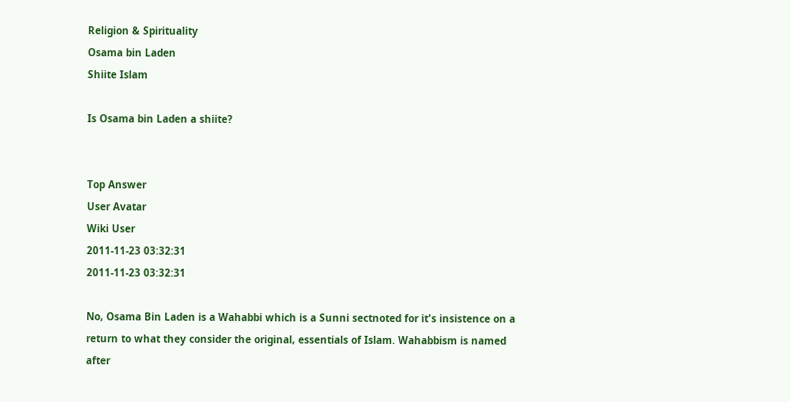Religion & Spirituality
Osama bin Laden
Shiite Islam

Is Osama bin Laden a shiite?


Top Answer
User Avatar
Wiki User
2011-11-23 03:32:31
2011-11-23 03:32:31

No, Osama Bin Laden is a Wahabbi which is a Sunni sectnoted for it's insistence on a return to what they consider the original, essentials of Islam. Wahabbism is named after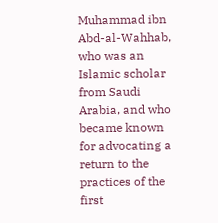Muhammad ibn Abd-al-Wahhab, who was an Islamic scholar from Saudi Arabia, and who became known for advocating a return to the practices of the first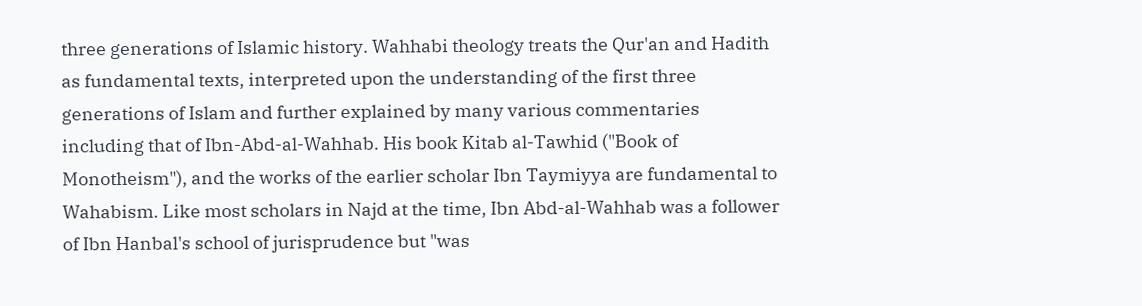three generations of Islamic history. Wahhabi theology treats the Qur'an and Hadith as fundamental texts, interpreted upon the understanding of the first three generations of Islam and further explained by many various commentaries including that of Ibn-Abd-al-Wahhab. His book Kitab al-Tawhid ("Book of Monotheism"), and the works of the earlier scholar Ibn Taymiyya are fundamental to Wahabism. Like most scholars in Najd at the time, Ibn Abd-al-Wahhab was a follower of Ibn Hanbal's school of jurisprudence but "was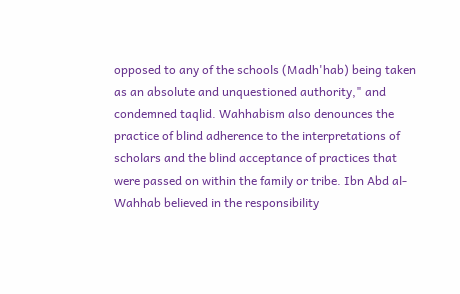opposed to any of the schools (Madh'hab) being taken as an absolute and unquestioned authority," and condemned taqlid. Wahhabism also denounces the practice of blind adherence to the interpretations of scholars and the blind acceptance of practices that were passed on within the family or tribe. Ibn Abd al-Wahhab believed in the responsibility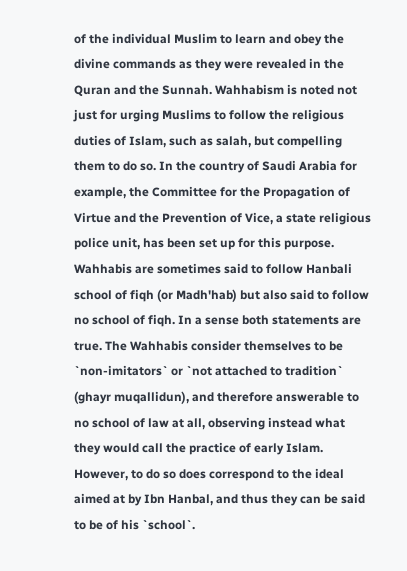of the individual Muslim to learn and obey the divine commands as they were revealed in the Quran and the Sunnah. Wahhabism is noted not just for urging Muslims to follow the religious duties of Islam, such as salah, but compelling them to do so. In the country of Saudi Arabia for example, the Committee for the Propagation of Virtue and the Prevention of Vice, a state religious police unit, has been set up for this purpose. Wahhabis are sometimes said to follow Hanbali school of fiqh (or Madh'hab) but also said to follow no school of fiqh. In a sense both statements are true. The Wahhabis consider themselves to be `non-imitators` or `not attached to tradition` (ghayr muqallidun), and therefore answerable to no school of law at all, observing instead what they would call the practice of early Islam. However, to do so does correspond to the ideal aimed at by Ibn Hanbal, and thus they can be said to be of his `school`.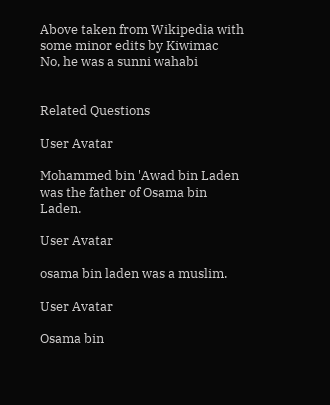Above taken from Wikipedia with some minor edits by Kiwimac
No, he was a sunni wahabi


Related Questions

User Avatar

Mohammed bin 'Awad bin Laden was the father of Osama bin Laden.

User Avatar

osama bin laden was a muslim.

User Avatar

Osama bin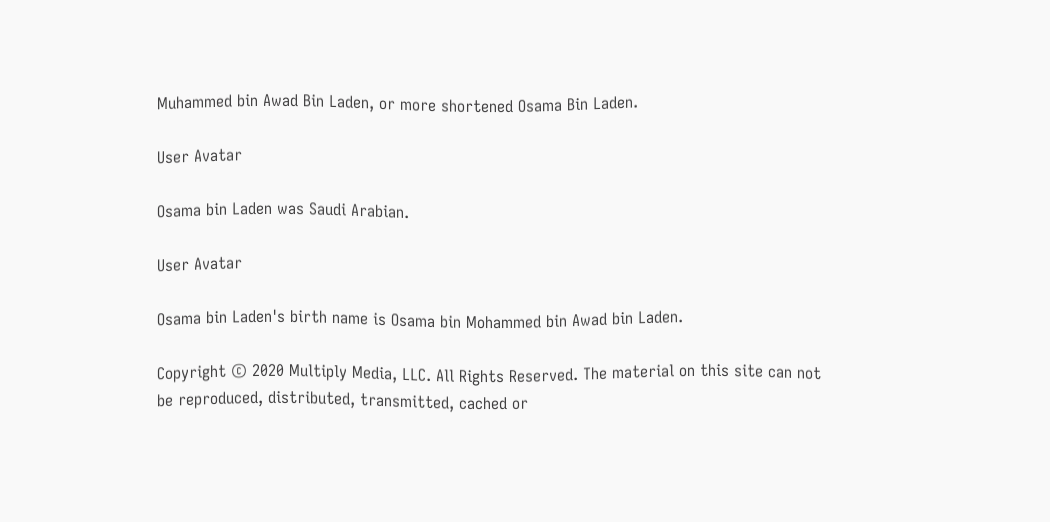Muhammed bin Awad Bin Laden, or more shortened Osama Bin Laden.

User Avatar

Osama bin Laden was Saudi Arabian.

User Avatar

Osama bin Laden's birth name is Osama bin Mohammed bin Awad bin Laden.

Copyright © 2020 Multiply Media, LLC. All Rights Reserved. The material on this site can not be reproduced, distributed, transmitted, cached or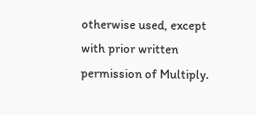otherwise used, except with prior written permission of Multiply.